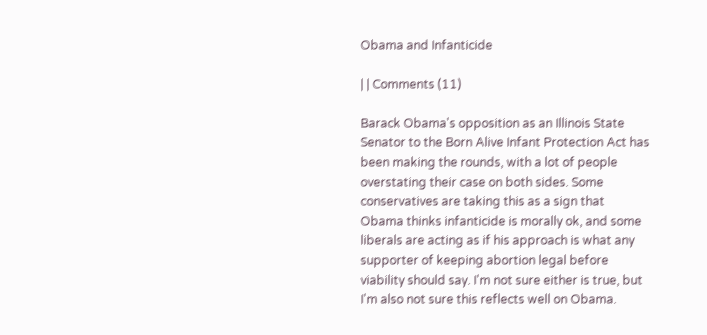Obama and Infanticide

| | Comments (11)

Barack Obama's opposition as an Illinois State Senator to the Born Alive Infant Protection Act has been making the rounds, with a lot of people overstating their case on both sides. Some conservatives are taking this as a sign that Obama thinks infanticide is morally ok, and some liberals are acting as if his approach is what any supporter of keeping abortion legal before viability should say. I'm not sure either is true, but I'm also not sure this reflects well on Obama.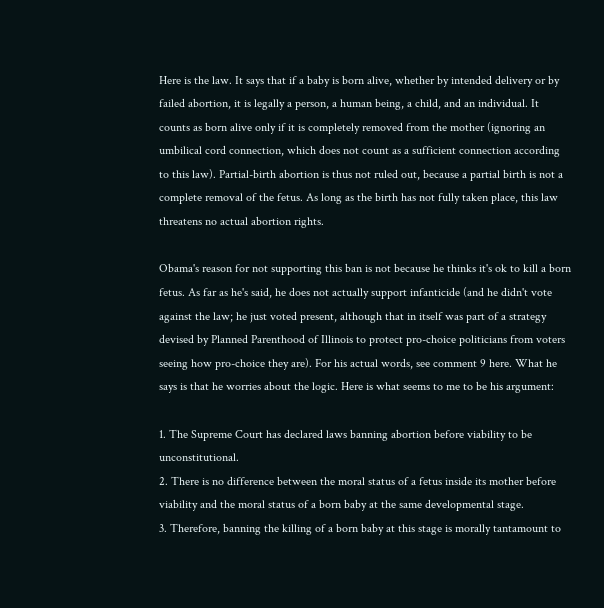Here is the law. It says that if a baby is born alive, whether by intended delivery or by failed abortion, it is legally a person, a human being, a child, and an individual. It counts as born alive only if it is completely removed from the mother (ignoring an umbilical cord connection, which does not count as a sufficient connection according to this law). Partial-birth abortion is thus not ruled out, because a partial birth is not a complete removal of the fetus. As long as the birth has not fully taken place, this law threatens no actual abortion rights.

Obama's reason for not supporting this ban is not because he thinks it's ok to kill a born fetus. As far as he's said, he does not actually support infanticide (and he didn't vote against the law; he just voted present, although that in itself was part of a strategy devised by Planned Parenthood of Illinois to protect pro-choice politicians from voters seeing how pro-choice they are). For his actual words, see comment 9 here. What he says is that he worries about the logic. Here is what seems to me to be his argument:

1. The Supreme Court has declared laws banning abortion before viability to be unconstitutional.
2. There is no difference between the moral status of a fetus inside its mother before viability and the moral status of a born baby at the same developmental stage.
3. Therefore, banning the killing of a born baby at this stage is morally tantamount to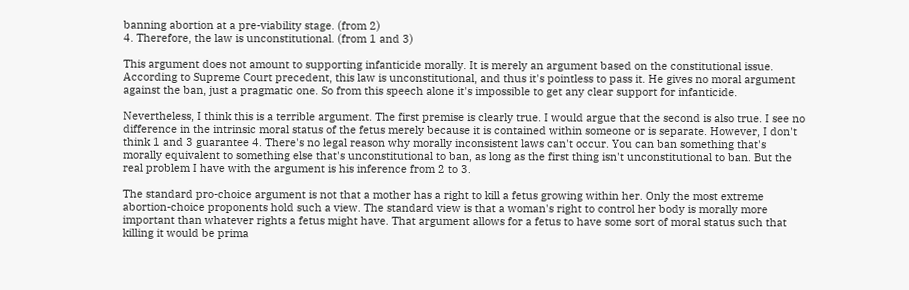banning abortion at a pre-viability stage. (from 2)
4. Therefore, the law is unconstitutional. (from 1 and 3)

This argument does not amount to supporting infanticide morally. It is merely an argument based on the constitutional issue. According to Supreme Court precedent, this law is unconstitutional, and thus it's pointless to pass it. He gives no moral argument against the ban, just a pragmatic one. So from this speech alone it's impossible to get any clear support for infanticide.

Nevertheless, I think this is a terrible argument. The first premise is clearly true. I would argue that the second is also true. I see no difference in the intrinsic moral status of the fetus merely because it is contained within someone or is separate. However, I don't think 1 and 3 guarantee 4. There's no legal reason why morally inconsistent laws can't occur. You can ban something that's morally equivalent to something else that's unconstitutional to ban, as long as the first thing isn't unconstitutional to ban. But the real problem I have with the argument is his inference from 2 to 3.

The standard pro-choice argument is not that a mother has a right to kill a fetus growing within her. Only the most extreme abortion-choice proponents hold such a view. The standard view is that a woman's right to control her body is morally more important than whatever rights a fetus might have. That argument allows for a fetus to have some sort of moral status such that killing it would be prima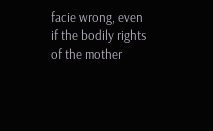facie wrong, even if the bodily rights of the mother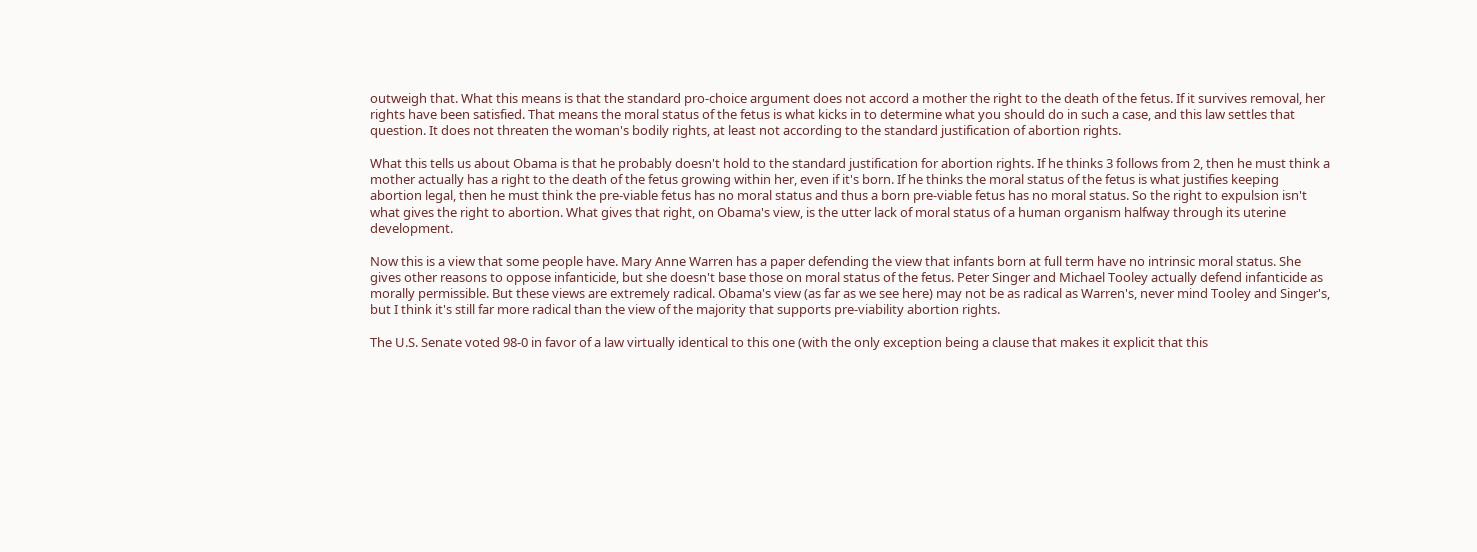outweigh that. What this means is that the standard pro-choice argument does not accord a mother the right to the death of the fetus. If it survives removal, her rights have been satisfied. That means the moral status of the fetus is what kicks in to determine what you should do in such a case, and this law settles that question. It does not threaten the woman's bodily rights, at least not according to the standard justification of abortion rights.

What this tells us about Obama is that he probably doesn't hold to the standard justification for abortion rights. If he thinks 3 follows from 2, then he must think a mother actually has a right to the death of the fetus growing within her, even if it's born. If he thinks the moral status of the fetus is what justifies keeping abortion legal, then he must think the pre-viable fetus has no moral status and thus a born pre-viable fetus has no moral status. So the right to expulsion isn't what gives the right to abortion. What gives that right, on Obama's view, is the utter lack of moral status of a human organism halfway through its uterine development.

Now this is a view that some people have. Mary Anne Warren has a paper defending the view that infants born at full term have no intrinsic moral status. She gives other reasons to oppose infanticide, but she doesn't base those on moral status of the fetus. Peter Singer and Michael Tooley actually defend infanticide as morally permissible. But these views are extremely radical. Obama's view (as far as we see here) may not be as radical as Warren's, never mind Tooley and Singer's, but I think it's still far more radical than the view of the majority that supports pre-viability abortion rights.

The U.S. Senate voted 98-0 in favor of a law virtually identical to this one (with the only exception being a clause that makes it explicit that this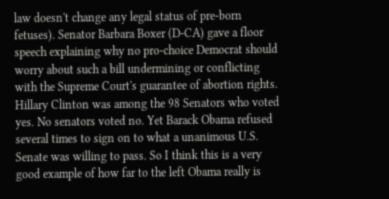law doesn't change any legal status of pre-born fetuses). Senator Barbara Boxer (D-CA) gave a floor speech explaining why no pro-choice Democrat should worry about such a bill undermining or conflicting with the Supreme Court's guarantee of abortion rights. Hillary Clinton was among the 98 Senators who voted yes. No senators voted no. Yet Barack Obama refused several times to sign on to what a unanimous U.S. Senate was willing to pass. So I think this is a very good example of how far to the left Obama really is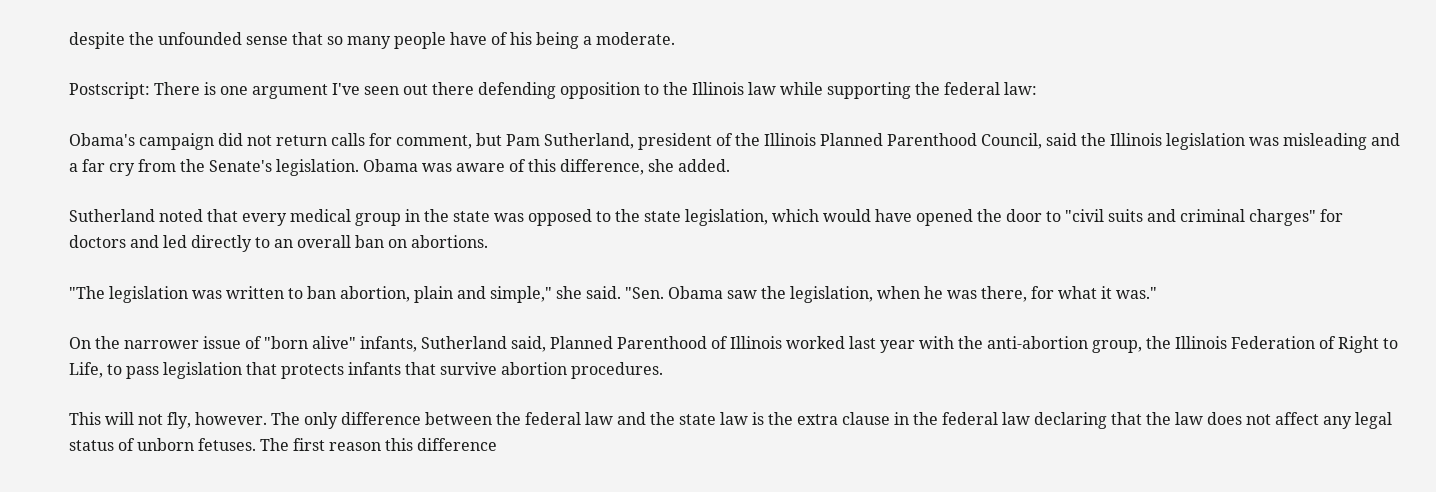despite the unfounded sense that so many people have of his being a moderate.

Postscript: There is one argument I've seen out there defending opposition to the Illinois law while supporting the federal law:

Obama's campaign did not return calls for comment, but Pam Sutherland, president of the Illinois Planned Parenthood Council, said the Illinois legislation was misleading and a far cry from the Senate's legislation. Obama was aware of this difference, she added.

Sutherland noted that every medical group in the state was opposed to the state legislation, which would have opened the door to "civil suits and criminal charges" for doctors and led directly to an overall ban on abortions.

"The legislation was written to ban abortion, plain and simple," she said. "Sen. Obama saw the legislation, when he was there, for what it was."

On the narrower issue of "born alive" infants, Sutherland said, Planned Parenthood of Illinois worked last year with the anti-abortion group, the Illinois Federation of Right to Life, to pass legislation that protects infants that survive abortion procedures.

This will not fly, however. The only difference between the federal law and the state law is the extra clause in the federal law declaring that the law does not affect any legal status of unborn fetuses. The first reason this difference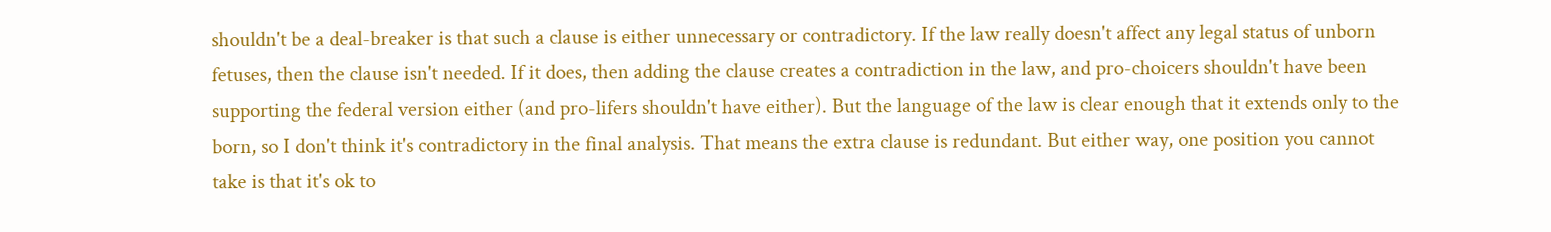shouldn't be a deal-breaker is that such a clause is either unnecessary or contradictory. If the law really doesn't affect any legal status of unborn fetuses, then the clause isn't needed. If it does, then adding the clause creates a contradiction in the law, and pro-choicers shouldn't have been supporting the federal version either (and pro-lifers shouldn't have either). But the language of the law is clear enough that it extends only to the born, so I don't think it's contradictory in the final analysis. That means the extra clause is redundant. But either way, one position you cannot take is that it's ok to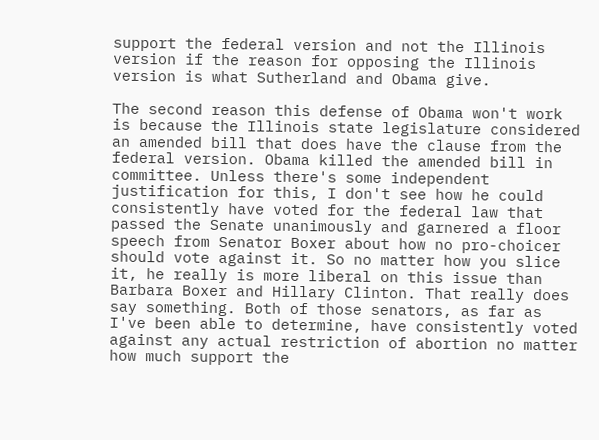support the federal version and not the Illinois version if the reason for opposing the Illinois version is what Sutherland and Obama give.

The second reason this defense of Obama won't work is because the Illinois state legislature considered an amended bill that does have the clause from the federal version. Obama killed the amended bill in committee. Unless there's some independent justification for this, I don't see how he could consistently have voted for the federal law that passed the Senate unanimously and garnered a floor speech from Senator Boxer about how no pro-choicer should vote against it. So no matter how you slice it, he really is more liberal on this issue than Barbara Boxer and Hillary Clinton. That really does say something. Both of those senators, as far as I've been able to determine, have consistently voted against any actual restriction of abortion no matter how much support the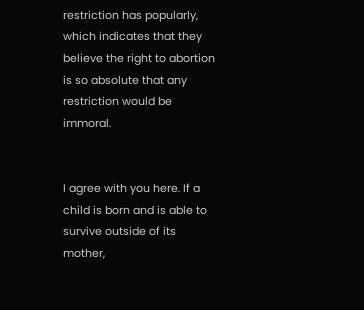restriction has popularly, which indicates that they believe the right to abortion is so absolute that any restriction would be immoral.


I agree with you here. If a child is born and is able to survive outside of its mother,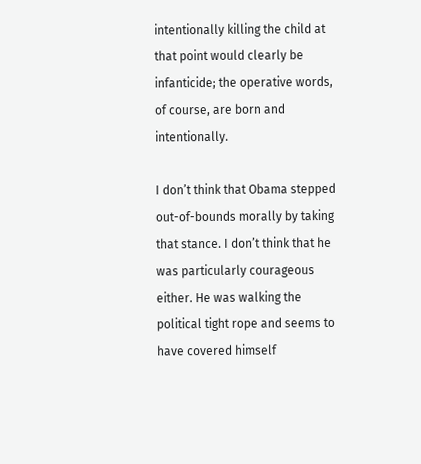intentionally killing the child at that point would clearly be infanticide; the operative words, of course, are born and intentionally.

I don’t think that Obama stepped out-of-bounds morally by taking that stance. I don’t think that he was particularly courageous either. He was walking the political tight rope and seems to have covered himself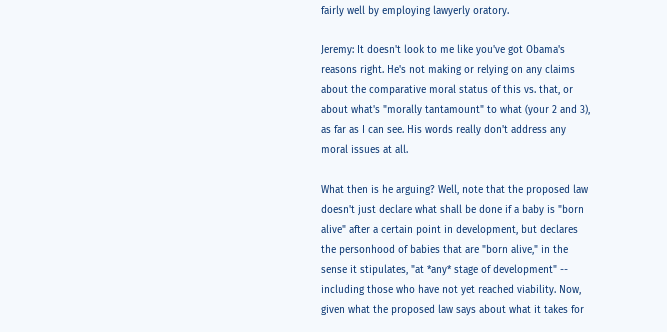fairly well by employing lawyerly oratory.

Jeremy: It doesn't look to me like you've got Obama's reasons right. He's not making or relying on any claims about the comparative moral status of this vs. that, or about what's "morally tantamount" to what (your 2 and 3), as far as I can see. His words really don't address any moral issues at all.

What then is he arguing? Well, note that the proposed law doesn't just declare what shall be done if a baby is "born alive" after a certain point in development, but declares the personhood of babies that are "born alive," in the sense it stipulates, "at *any* stage of development" -- including those who have not yet reached viability. Now, given what the proposed law says about what it takes for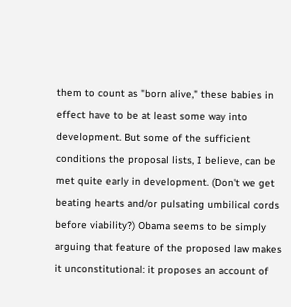them to count as "born alive," these babies in effect have to be at least some way into development. But some of the sufficient conditions the proposal lists, I believe, can be met quite early in development. (Don't we get beating hearts and/or pulsating umbilical cords before viability?) Obama seems to be simply arguing that feature of the proposed law makes it unconstitutional: it proposes an account of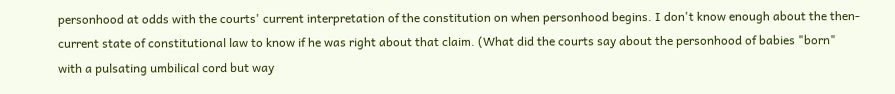personhood at odds with the courts' current interpretation of the constitution on when personhood begins. I don't know enough about the then-current state of constitutional law to know if he was right about that claim. (What did the courts say about the personhood of babies "born" with a pulsating umbilical cord but way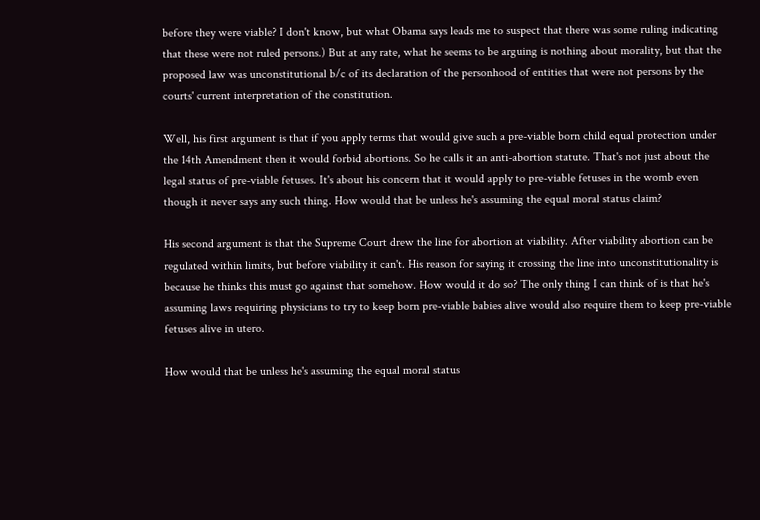before they were viable? I don't know, but what Obama says leads me to suspect that there was some ruling indicating that these were not ruled persons.) But at any rate, what he seems to be arguing is nothing about morality, but that the proposed law was unconstitutional b/c of its declaration of the personhood of entities that were not persons by the courts' current interpretation of the constitution.

Well, his first argument is that if you apply terms that would give such a pre-viable born child equal protection under the 14th Amendment then it would forbid abortions. So he calls it an anti-abortion statute. That's not just about the legal status of pre-viable fetuses. It's about his concern that it would apply to pre-viable fetuses in the womb even though it never says any such thing. How would that be unless he's assuming the equal moral status claim?

His second argument is that the Supreme Court drew the line for abortion at viability. After viability abortion can be regulated within limits, but before viability it can't. His reason for saying it crossing the line into unconstitutionality is because he thinks this must go against that somehow. How would it do so? The only thing I can think of is that he's assuming laws requiring physicians to try to keep born pre-viable babies alive would also require them to keep pre-viable fetuses alive in utero.

How would that be unless he's assuming the equal moral status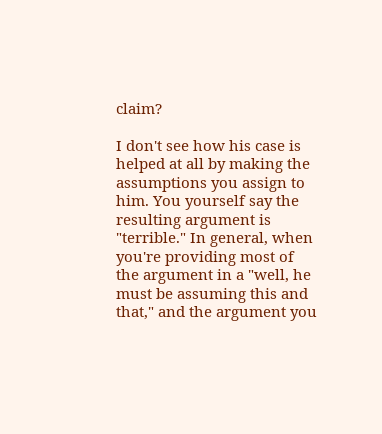claim?

I don't see how his case is helped at all by making the assumptions you assign to him. You yourself say the resulting argument is "terrible." In general, when you're providing most of the argument in a "well, he must be assuming this and that," and the argument you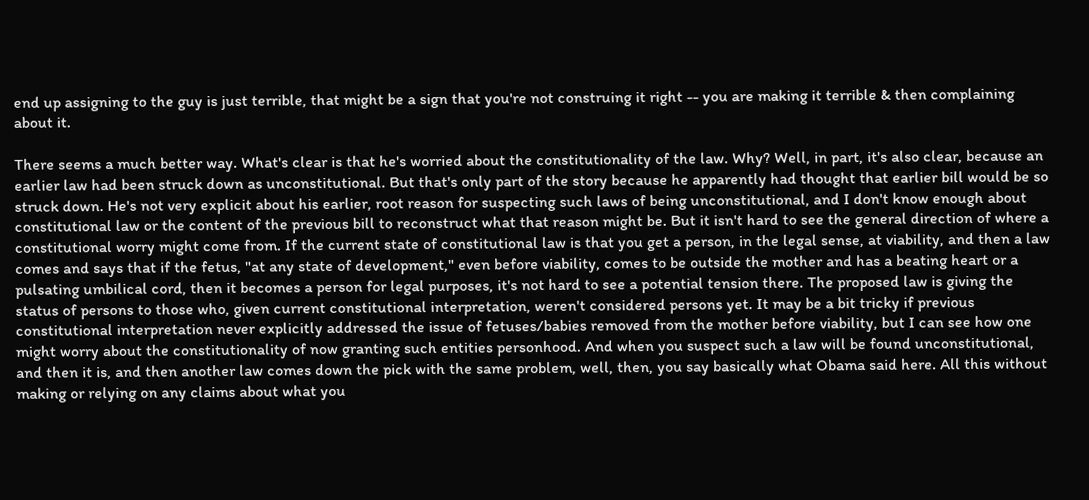end up assigning to the guy is just terrible, that might be a sign that you're not construing it right -- you are making it terrible & then complaining about it.

There seems a much better way. What's clear is that he's worried about the constitutionality of the law. Why? Well, in part, it's also clear, because an earlier law had been struck down as unconstitutional. But that's only part of the story because he apparently had thought that earlier bill would be so struck down. He's not very explicit about his earlier, root reason for suspecting such laws of being unconstitutional, and I don't know enough about constitutional law or the content of the previous bill to reconstruct what that reason might be. But it isn't hard to see the general direction of where a constitutional worry might come from. If the current state of constitutional law is that you get a person, in the legal sense, at viability, and then a law comes and says that if the fetus, "at any state of development," even before viability, comes to be outside the mother and has a beating heart or a pulsating umbilical cord, then it becomes a person for legal purposes, it's not hard to see a potential tension there. The proposed law is giving the status of persons to those who, given current constitutional interpretation, weren't considered persons yet. It may be a bit tricky if previous constitutional interpretation never explicitly addressed the issue of fetuses/babies removed from the mother before viability, but I can see how one might worry about the constitutionality of now granting such entities personhood. And when you suspect such a law will be found unconstitutional, and then it is, and then another law comes down the pick with the same problem, well, then, you say basically what Obama said here. All this without making or relying on any claims about what you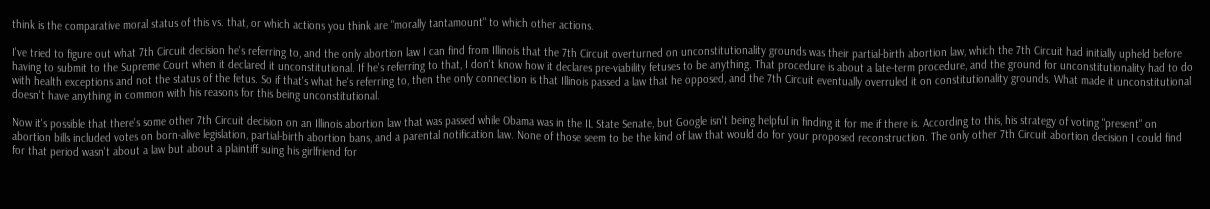think is the comparative moral status of this vs. that, or which actions you think are "morally tantamount" to which other actions.

I've tried to figure out what 7th Circuit decision he's referring to, and the only abortion law I can find from Illinois that the 7th Circuit overturned on unconstitutionality grounds was their partial-birth abortion law, which the 7th Circuit had initially upheld before having to submit to the Supreme Court when it declared it unconstitutional. If he's referring to that, I don't know how it declares pre-viability fetuses to be anything. That procedure is about a late-term procedure, and the ground for unconstitutionality had to do with health exceptions and not the status of the fetus. So if that's what he's referring to, then the only connection is that Illinois passed a law that he opposed, and the 7th Circuit eventually overruled it on constitutionality grounds. What made it unconstitutional doesn't have anything in common with his reasons for this being unconstitutional.

Now it's possible that there's some other 7th Circuit decision on an Illinois abortion law that was passed while Obama was in the IL State Senate, but Google isn't being helpful in finding it for me if there is. According to this, his strategy of voting "present" on abortion bills included votes on born-alive legislation, partial-birth abortion bans, and a parental notification law. None of those seem to be the kind of law that would do for your proposed reconstruction. The only other 7th Circuit abortion decision I could find for that period wasn't about a law but about a plaintiff suing his girlfriend for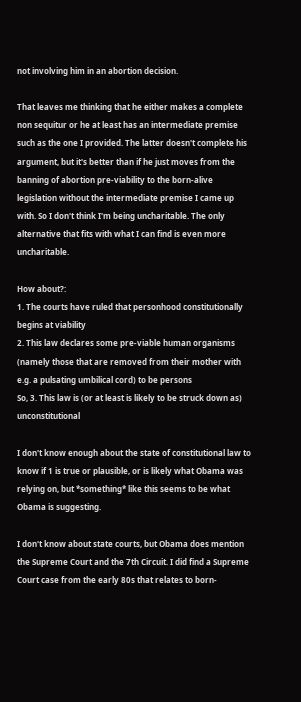not involving him in an abortion decision.

That leaves me thinking that he either makes a complete non sequitur or he at least has an intermediate premise such as the one I provided. The latter doesn't complete his argument, but it's better than if he just moves from the banning of abortion pre-viability to the born-alive legislation without the intermediate premise I came up with. So I don't think I'm being uncharitable. The only alternative that fits with what I can find is even more uncharitable.

How about?:
1. The courts have ruled that personhood constitutionally begins at viability
2. This law declares some pre-viable human organisms (namely those that are removed from their mother with e.g. a pulsating umbilical cord) to be persons
So, 3. This law is (or at least is likely to be struck down as) unconstitutional

I don't know enough about the state of constitutional law to know if 1 is true or plausible, or is likely what Obama was relying on, but *something* like this seems to be what Obama is suggesting.

I don't know about state courts, but Obama does mention the Supreme Court and the 7th Circuit. I did find a Supreme Court case from the early 80s that relates to born-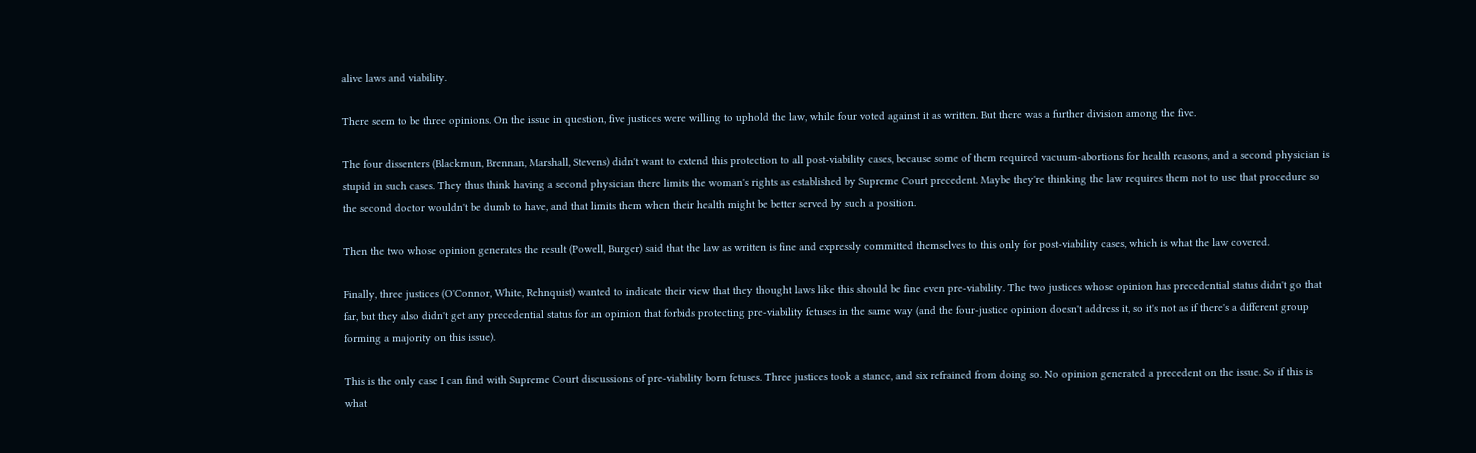alive laws and viability.

There seem to be three opinions. On the issue in question, five justices were willing to uphold the law, while four voted against it as written. But there was a further division among the five.

The four dissenters (Blackmun, Brennan, Marshall, Stevens) didn't want to extend this protection to all post-viability cases, because some of them required vacuum-abortions for health reasons, and a second physician is stupid in such cases. They thus think having a second physician there limits the woman's rights as established by Supreme Court precedent. Maybe they're thinking the law requires them not to use that procedure so the second doctor wouldn't be dumb to have, and that limits them when their health might be better served by such a position.

Then the two whose opinion generates the result (Powell, Burger) said that the law as written is fine and expressly committed themselves to this only for post-viability cases, which is what the law covered.

Finally, three justices (O'Connor, White, Rehnquist) wanted to indicate their view that they thought laws like this should be fine even pre-viability. The two justices whose opinion has precedential status didn't go that far, but they also didn't get any precedential status for an opinion that forbids protecting pre-viability fetuses in the same way (and the four-justice opinion doesn't address it, so it's not as if there's a different group forming a majority on this issue).

This is the only case I can find with Supreme Court discussions of pre-viability born fetuses. Three justices took a stance, and six refrained from doing so. No opinion generated a precedent on the issue. So if this is what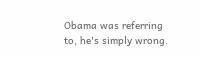Obama was referring to, he's simply wrong.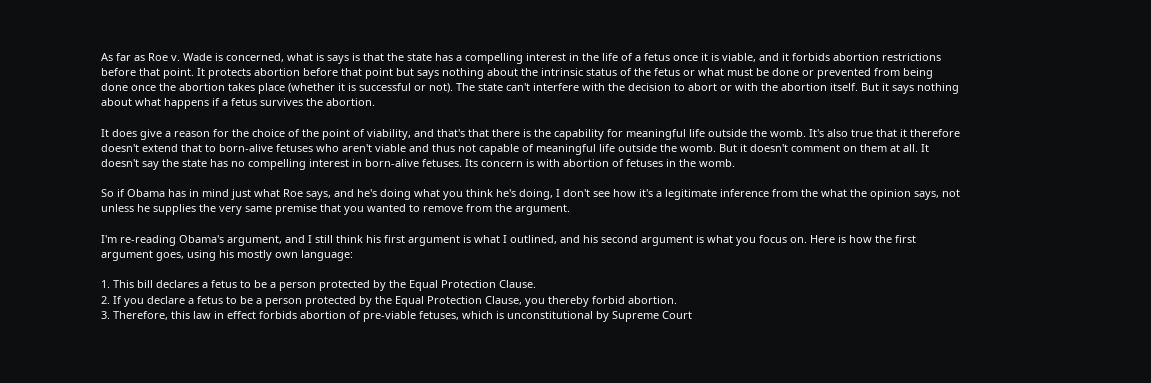As far as Roe v. Wade is concerned, what is says is that the state has a compelling interest in the life of a fetus once it is viable, and it forbids abortion restrictions before that point. It protects abortion before that point but says nothing about the intrinsic status of the fetus or what must be done or prevented from being done once the abortion takes place (whether it is successful or not). The state can't interfere with the decision to abort or with the abortion itself. But it says nothing about what happens if a fetus survives the abortion.

It does give a reason for the choice of the point of viability, and that's that there is the capability for meaningful life outside the womb. It's also true that it therefore doesn't extend that to born-alive fetuses who aren't viable and thus not capable of meaningful life outside the womb. But it doesn't comment on them at all. It doesn't say the state has no compelling interest in born-alive fetuses. Its concern is with abortion of fetuses in the womb.

So if Obama has in mind just what Roe says, and he's doing what you think he's doing, I don't see how it's a legitimate inference from the what the opinion says, not unless he supplies the very same premise that you wanted to remove from the argument.

I'm re-reading Obama's argument, and I still think his first argument is what I outlined, and his second argument is what you focus on. Here is how the first argument goes, using his mostly own language:

1. This bill declares a fetus to be a person protected by the Equal Protection Clause.
2. If you declare a fetus to be a person protected by the Equal Protection Clause, you thereby forbid abortion.
3. Therefore, this law in effect forbids abortion of pre-viable fetuses, which is unconstitutional by Supreme Court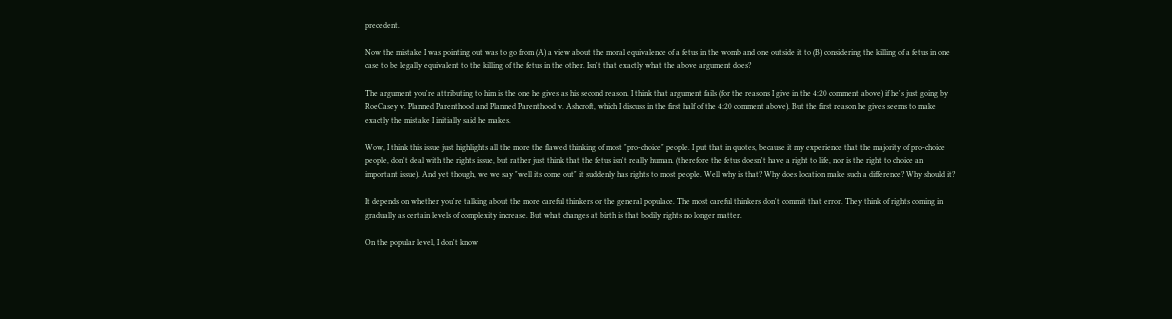precedent.

Now the mistake I was pointing out was to go from (A) a view about the moral equivalence of a fetus in the womb and one outside it to (B) considering the killing of a fetus in one case to be legally equivalent to the killing of the fetus in the other. Isn't that exactly what the above argument does?

The argument you're attributing to him is the one he gives as his second reason. I think that argument fails (for the reasons I give in the 4:20 comment above) if he's just going by RoeCasey v. Planned Parenthood and Planned Parenthood v. Ashcroft, which I discuss in the first half of the 4:20 comment above). But the first reason he gives seems to make exactly the mistake I initially said he makes.

Wow, I think this issue just highlights all the more the flawed thinking of most "pro-choice" people. I put that in quotes, because it my experience that the majority of pro-choice people, don't deal with the rights issue, but rather just think that the fetus isn't really human. (therefore the fetus doesn't have a right to life, nor is the right to choice an important issue). And yet though, we we say "well its come out" it suddenly has rights to most people. Well why is that? Why does location make such a difference? Why should it?

It depends on whether you're talking about the more careful thinkers or the general populace. The most careful thinkers don't commit that error. They think of rights coming in gradually as certain levels of complexity increase. But what changes at birth is that bodily rights no longer matter.

On the popular level, I don't know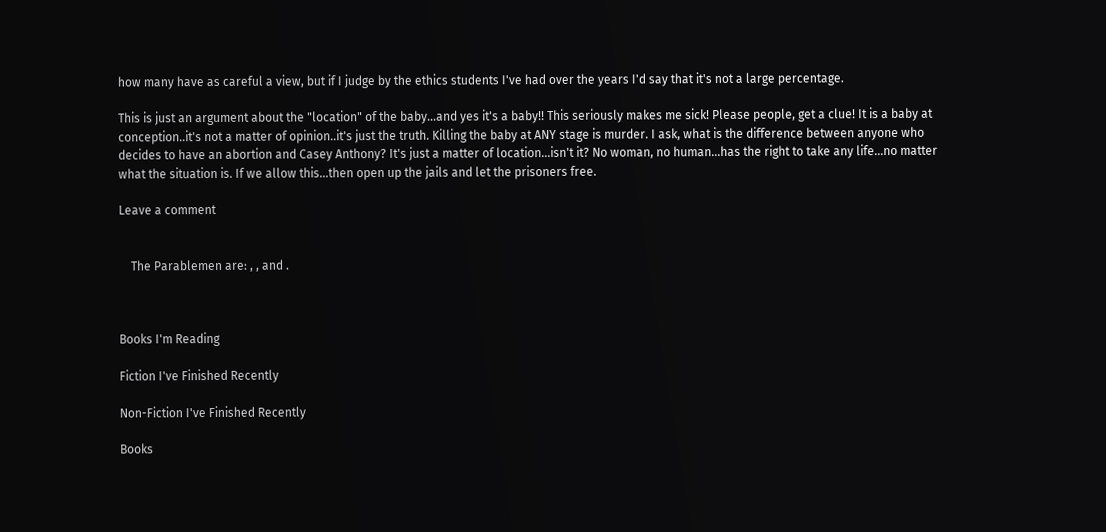how many have as careful a view, but if I judge by the ethics students I've had over the years I'd say that it's not a large percentage.

This is just an argument about the "location" of the baby...and yes it's a baby!! This seriously makes me sick! Please people, get a clue! It is a baby at conception..it's not a matter of opinion..it's just the truth. Killing the baby at ANY stage is murder. I ask, what is the difference between anyone who decides to have an abortion and Casey Anthony? It's just a matter of location...isn't it? No woman, no human...has the right to take any life...no matter what the situation is. If we allow this...then open up the jails and let the prisoners free.

Leave a comment


    The Parablemen are: , , and .



Books I'm Reading

Fiction I've Finished Recently

Non-Fiction I've Finished Recently

Books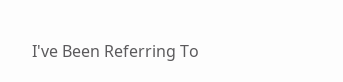I've Been Referring To